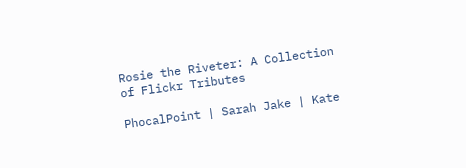Rosie the Riveter: A Collection of Flickr Tributes

PhocalPoint | Sarah Jake | Kate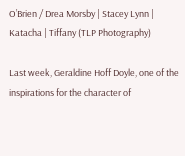O’Brien / Drea Morsby | Stacey Lynn | Katacha | Tiffany (TLP Photography)

Last week, Geraldine Hoff Doyle, one of the inspirations for the character of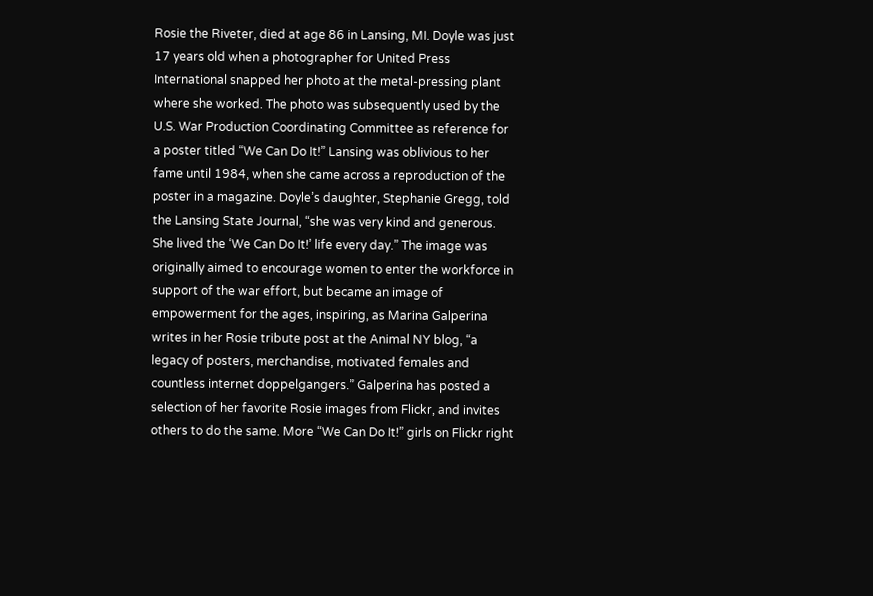Rosie the Riveter, died at age 86 in Lansing, MI. Doyle was just 17 years old when a photographer for United Press International snapped her photo at the metal-pressing plant where she worked. The photo was subsequently used by the U.S. War Production Coordinating Committee as reference for a poster titled “We Can Do It!” Lansing was oblivious to her fame until 1984, when she came across a reproduction of the poster in a magazine. Doyle’s daughter, Stephanie Gregg, told the Lansing State Journal, “she was very kind and generous. She lived the ‘We Can Do It!’ life every day.” The image was originally aimed to encourage women to enter the workforce in support of the war effort, but became an image of empowerment for the ages, inspiring, as Marina Galperina writes in her Rosie tribute post at the Animal NY blog, “a legacy of posters, merchandise, motivated females and countless internet doppelgangers.” Galperina has posted a selection of her favorite Rosie images from Flickr, and invites others to do the same. More “We Can Do It!” girls on Flickr right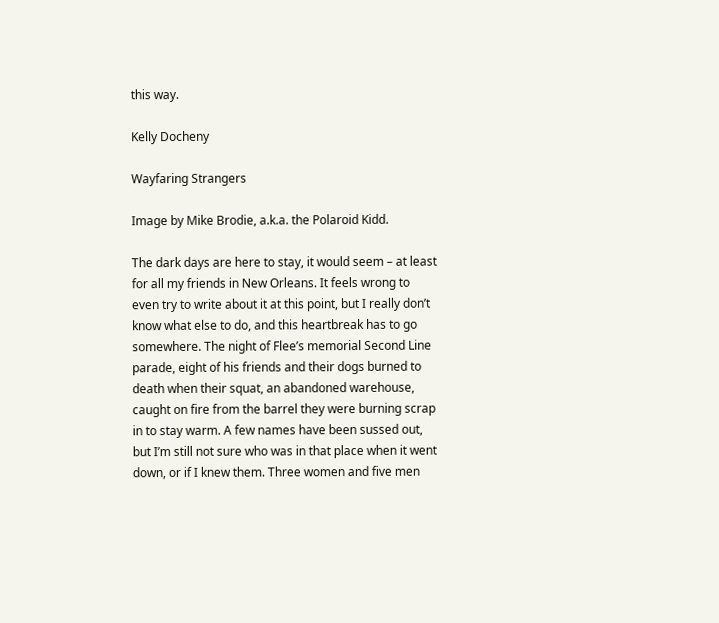this way.

Kelly Docheny

Wayfaring Strangers

Image by Mike Brodie, a.k.a. the Polaroid Kidd.

The dark days are here to stay, it would seem – at least for all my friends in New Orleans. It feels wrong to even try to write about it at this point, but I really don’t know what else to do, and this heartbreak has to go somewhere. The night of Flee’s memorial Second Line parade, eight of his friends and their dogs burned to death when their squat, an abandoned warehouse, caught on fire from the barrel they were burning scrap in to stay warm. A few names have been sussed out, but I’m still not sure who was in that place when it went down, or if I knew them. Three women and five men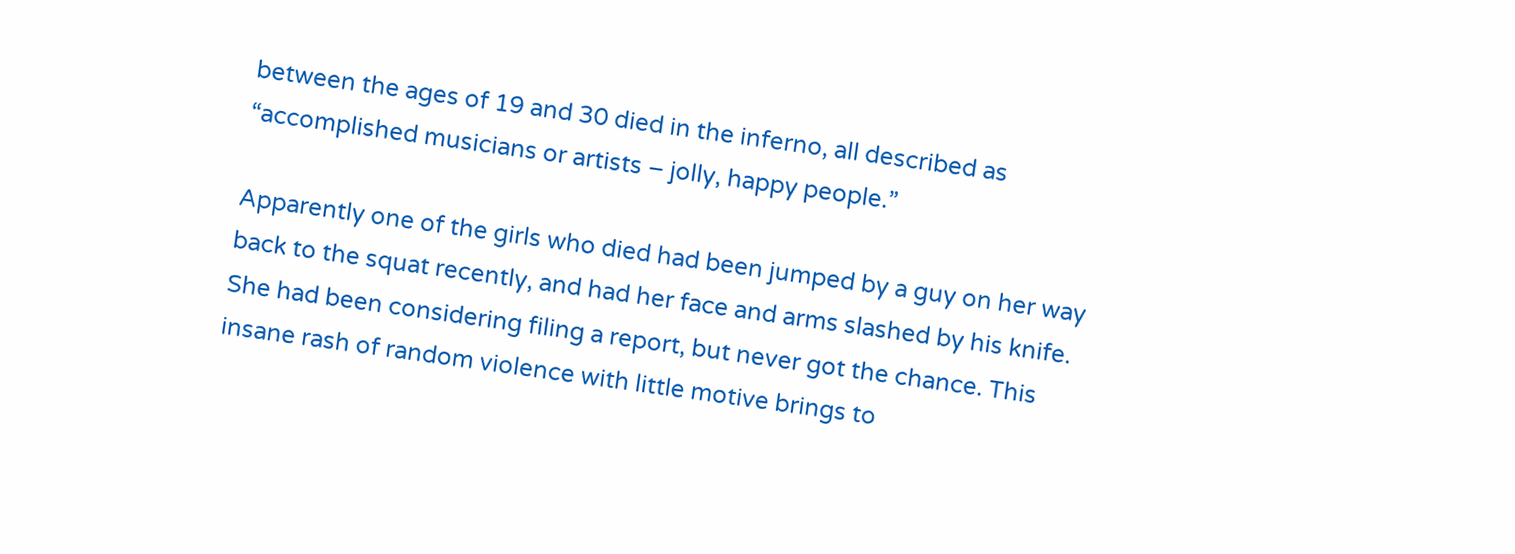between the ages of 19 and 30 died in the inferno, all described as “accomplished musicians or artists – jolly, happy people.”

Apparently one of the girls who died had been jumped by a guy on her way back to the squat recently, and had her face and arms slashed by his knife. She had been considering filing a report, but never got the chance. This insane rash of random violence with little motive brings to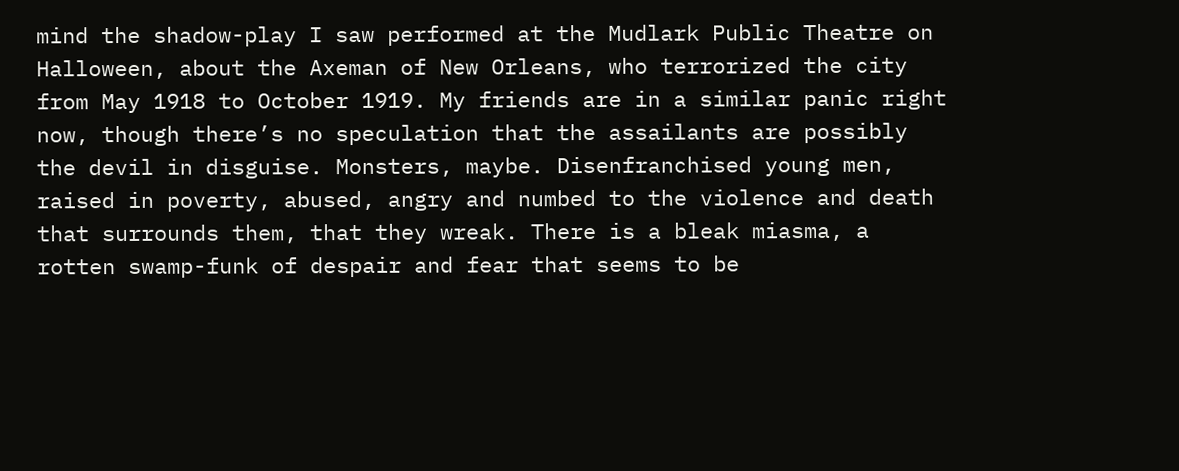mind the shadow-play I saw performed at the Mudlark Public Theatre on Halloween, about the Axeman of New Orleans, who terrorized the city from May 1918 to October 1919. My friends are in a similar panic right now, though there’s no speculation that the assailants are possibly the devil in disguise. Monsters, maybe. Disenfranchised young men, raised in poverty, abused, angry and numbed to the violence and death that surrounds them, that they wreak. There is a bleak miasma, a rotten swamp-funk of despair and fear that seems to be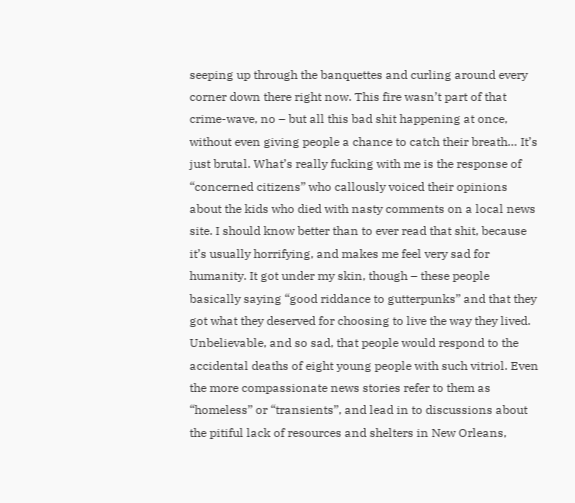seeping up through the banquettes and curling around every corner down there right now. This fire wasn’t part of that crime-wave, no – but all this bad shit happening at once, without even giving people a chance to catch their breath… It’s just brutal. What’s really fucking with me is the response of “concerned citizens” who callously voiced their opinions about the kids who died with nasty comments on a local news site. I should know better than to ever read that shit, because it’s usually horrifying, and makes me feel very sad for humanity. It got under my skin, though – these people basically saying “good riddance to gutterpunks” and that they got what they deserved for choosing to live the way they lived. Unbelievable, and so sad, that people would respond to the accidental deaths of eight young people with such vitriol. Even the more compassionate news stories refer to them as “homeless” or “transients”, and lead in to discussions about the pitiful lack of resources and shelters in New Orleans,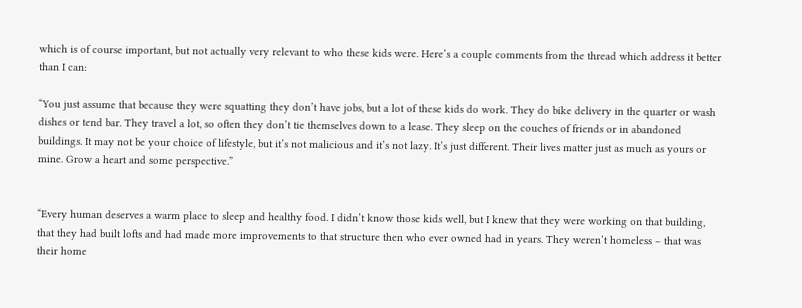which is of course important, but not actually very relevant to who these kids were. Here’s a couple comments from the thread which address it better than I can:

“You just assume that because they were squatting they don’t have jobs, but a lot of these kids do work. They do bike delivery in the quarter or wash dishes or tend bar. They travel a lot, so often they don’t tie themselves down to a lease. They sleep on the couches of friends or in abandoned buildings. It may not be your choice of lifestyle, but it’s not malicious and it’s not lazy. It’s just different. Their lives matter just as much as yours or mine. Grow a heart and some perspective.”


“Every human deserves a warm place to sleep and healthy food. I didn’t know those kids well, but I knew that they were working on that building, that they had built lofts and had made more improvements to that structure then who ever owned had in years. They weren’t homeless – that was their home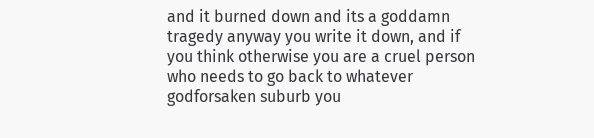and it burned down and its a goddamn tragedy anyway you write it down, and if you think otherwise you are a cruel person who needs to go back to whatever godforsaken suburb you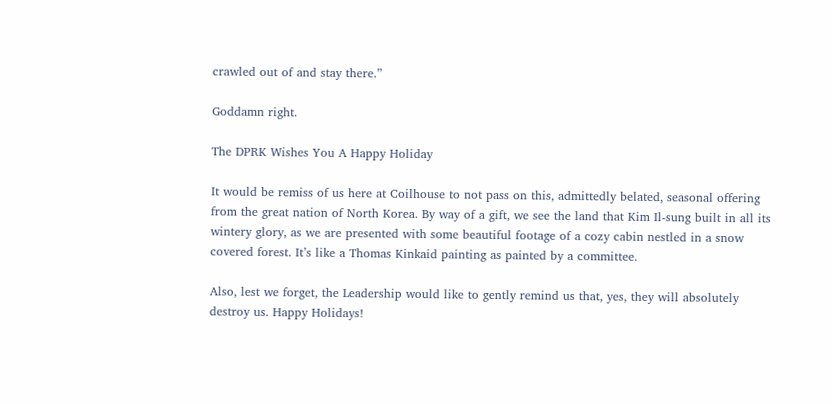crawled out of and stay there.”

Goddamn right.

The DPRK Wishes You A Happy Holiday

It would be remiss of us here at Coilhouse to not pass on this, admittedly belated, seasonal offering from the great nation of North Korea. By way of a gift, we see the land that Kim Il-sung built in all its wintery glory, as we are presented with some beautiful footage of a cozy cabin nestled in a snow covered forest. It’s like a Thomas Kinkaid painting as painted by a committee.

Also, lest we forget, the Leadership would like to gently remind us that, yes, they will absolutely destroy us. Happy Holidays!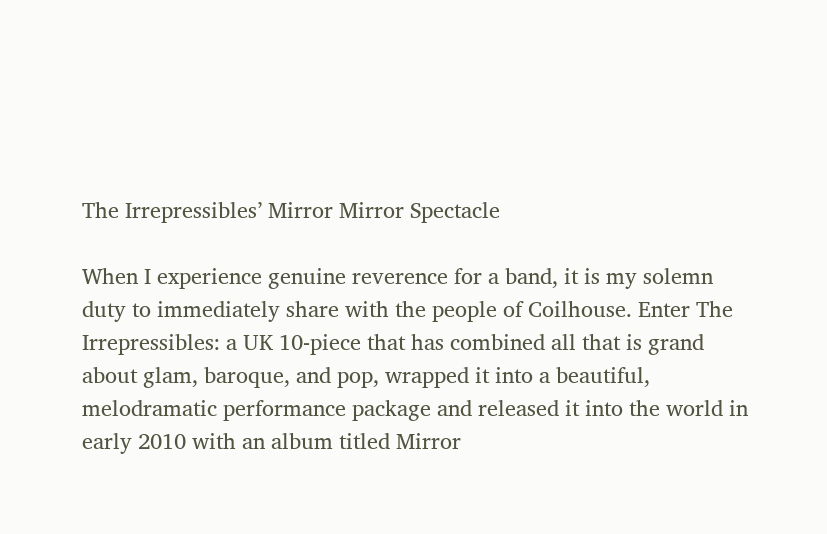The Irrepressibles’ Mirror Mirror Spectacle

When I experience genuine reverence for a band, it is my solemn duty to immediately share with the people of Coilhouse. Enter The Irrepressibles: a UK 10-piece that has combined all that is grand about glam, baroque, and pop, wrapped it into a beautiful, melodramatic performance package and released it into the world in early 2010 with an album titled Mirror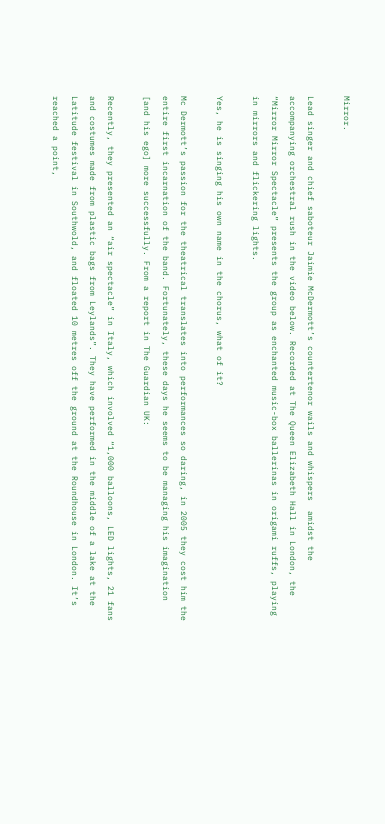Mirror.

Lead singer and chief saboteur Jaimie McDermott’s countertenor wails and whispers  amidst the accompanying orchestral rush in the video below. Recorded at The Queen Elizabeth Hall in London, the “Mirror Mirror Spectacle” presents the group as enchanted music-box ballerinas in origami ruffs, playing in mirrors and flickering lights.

Yes, he is singing his own name in the chorus, what of it?

Mc Dermott’s passion for the theatrical translates into performances so daring, in 2005 they cost him the entire first incarnation of the band. Fortunately, these days he seems to be managing his imagination [and his ego] more successfully. From a report in The Guardian UK:

Recently, they presented an “air spectacle” in Italy, which involved “1,000 balloons, LED lights, 21 fans and costumes made from plastic bags from Leylands”. They have performed in the middle of a lake at the Latitude festival in Southwold, and floated 10 metres off the ground at the Roundhouse in London. It’s reached a point,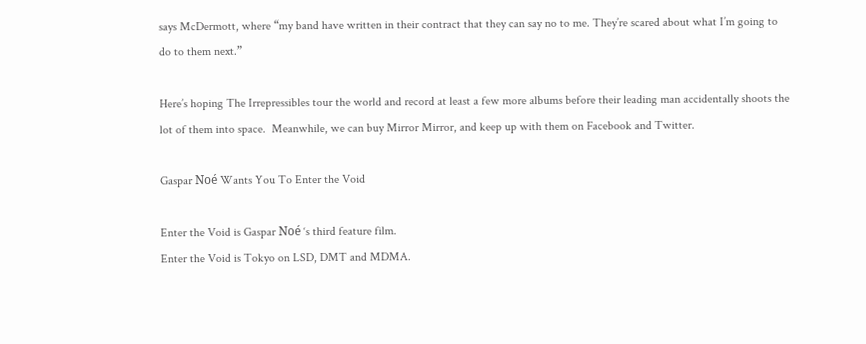says McDermott, where “my band have written in their contract that they can say no to me. They’re scared about what I’m going to do to them next.”

Here’s hoping The Irrepressibles tour the world and record at least a few more albums before their leading man accidentally shoots the lot of them into space.  Meanwhile, we can buy Mirror Mirror, and keep up with them on Facebook and Twitter.

Gaspar Noé Wants You To Enter the Void

Enter the Void is Gaspar Noé ‘s third feature film.
Enter the Void is Tokyo on LSD, DMT and MDMA.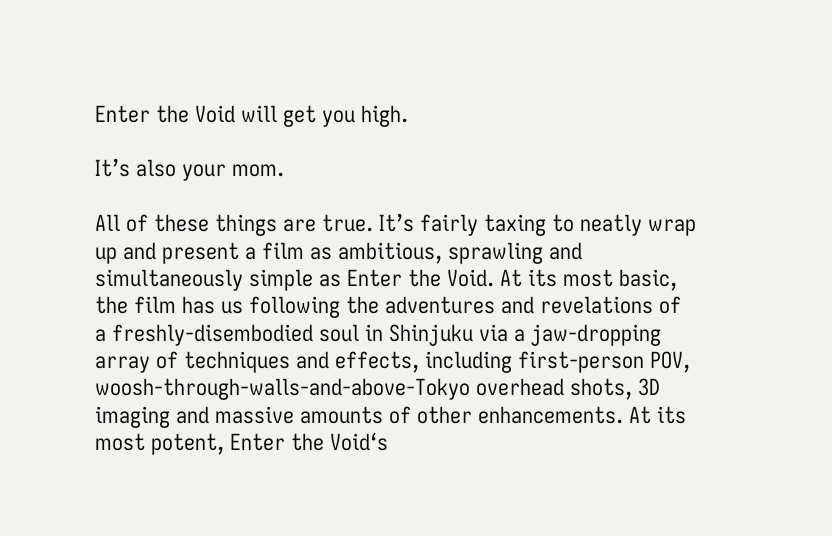Enter the Void will get you high.

It’s also your mom.

All of these things are true. It’s fairly taxing to neatly wrap up and present a film as ambitious, sprawling and simultaneously simple as Enter the Void. At its most basic, the film has us following the adventures and revelations of a freshly-disembodied soul in Shinjuku via a jaw-dropping array of techniques and effects, including first-person POV, woosh-through-walls-and-above-Tokyo overhead shots, 3D imaging and massive amounts of other enhancements. At its most potent, Enter the Void‘s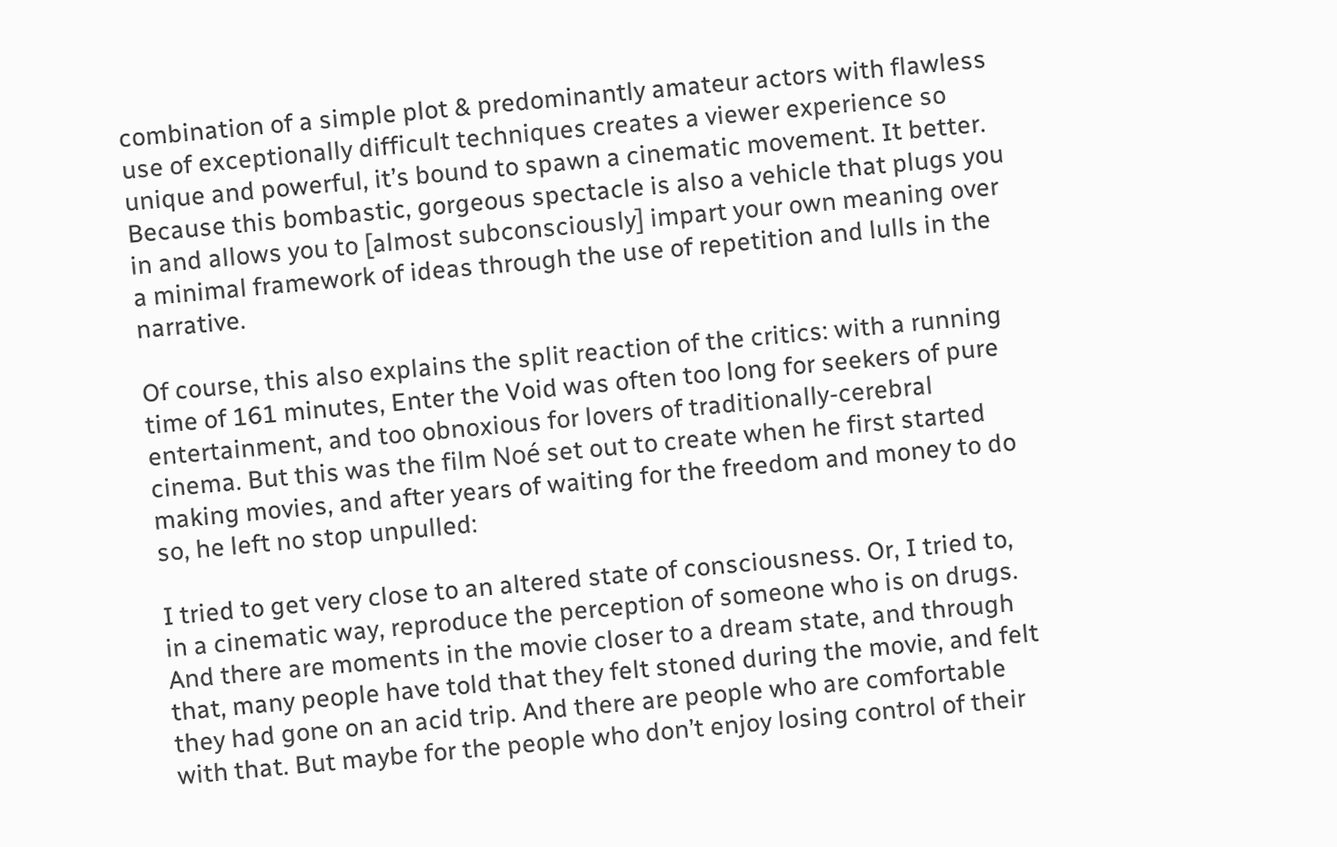combination of a simple plot & predominantly amateur actors with flawless use of exceptionally difficult techniques creates a viewer experience so unique and powerful, it’s bound to spawn a cinematic movement. It better. Because this bombastic, gorgeous spectacle is also a vehicle that plugs you in and allows you to [almost subconsciously] impart your own meaning over a minimal framework of ideas through the use of repetition and lulls in the narrative.

Of course, this also explains the split reaction of the critics: with a running time of 161 minutes, Enter the Void was often too long for seekers of pure entertainment, and too obnoxious for lovers of traditionally-cerebral cinema. But this was the film Noé set out to create when he first started making movies, and after years of waiting for the freedom and money to do so, he left no stop unpulled:

I tried to get very close to an altered state of consciousness. Or, I tried to, in a cinematic way, reproduce the perception of someone who is on drugs. And there are moments in the movie closer to a dream state, and through that, many people have told that they felt stoned during the movie, and felt they had gone on an acid trip. And there are people who are comfortable with that. But maybe for the people who don’t enjoy losing control of their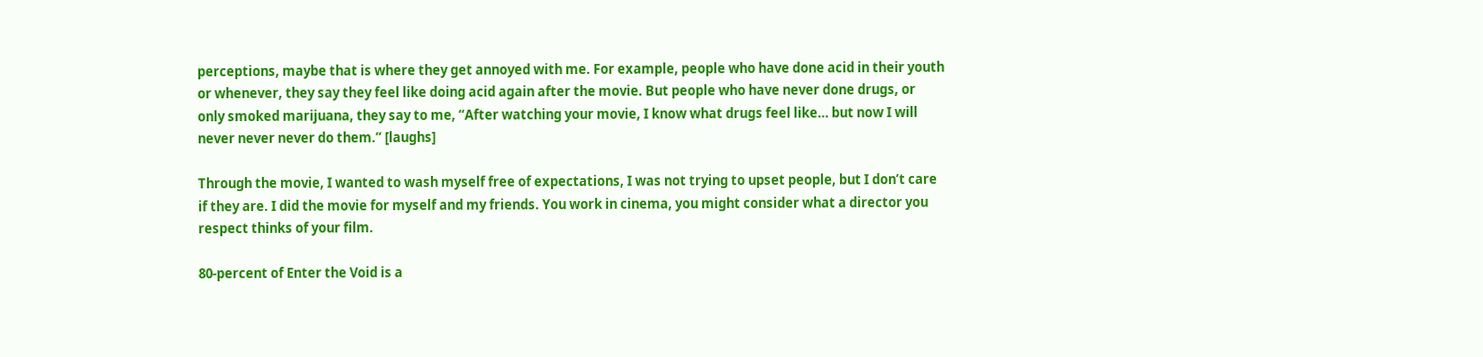perceptions, maybe that is where they get annoyed with me. For example, people who have done acid in their youth or whenever, they say they feel like doing acid again after the movie. But people who have never done drugs, or only smoked marijuana, they say to me, “After watching your movie, I know what drugs feel like… but now I will never never never do them.” [laughs]

Through the movie, I wanted to wash myself free of expectations, I was not trying to upset people, but I don’t care if they are. I did the movie for myself and my friends. You work in cinema, you might consider what a director you respect thinks of your film.

80-percent of Enter the Void is a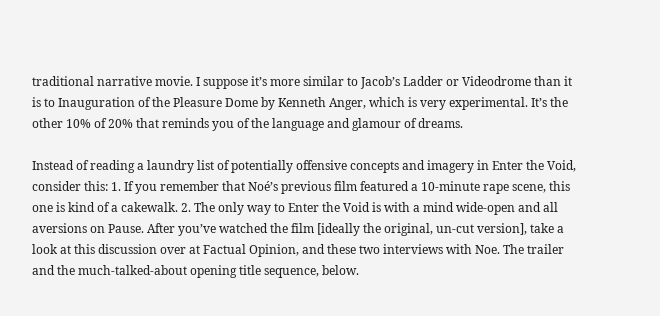traditional narrative movie. I suppose it’s more similar to Jacob’s Ladder or Videodrome than it is to Inauguration of the Pleasure Dome by Kenneth Anger, which is very experimental. It’s the other 10% of 20% that reminds you of the language and glamour of dreams.

Instead of reading a laundry list of potentially offensive concepts and imagery in Enter the Void, consider this: 1. If you remember that Noé’s previous film featured a 10-minute rape scene, this one is kind of a cakewalk. 2. The only way to Enter the Void is with a mind wide-open and all aversions on Pause. After you’ve watched the film [ideally the original, un-cut version], take a look at this discussion over at Factual Opinion, and these two interviews with Noe. The trailer and the much-talked-about opening title sequence, below.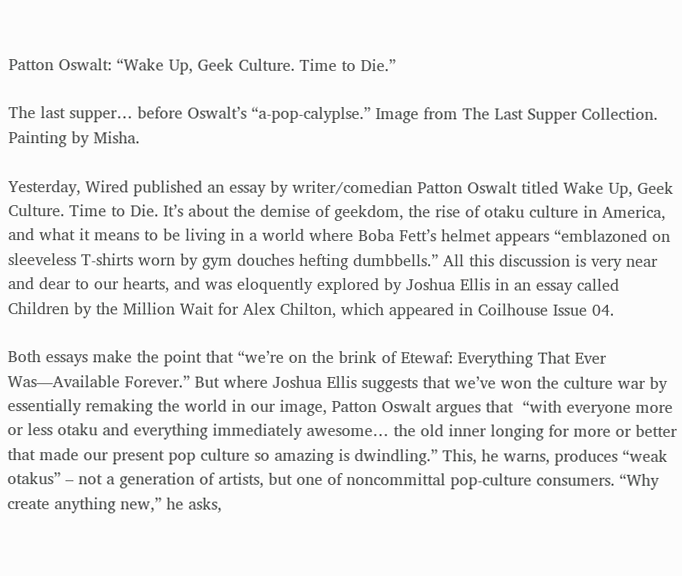Patton Oswalt: “Wake Up, Geek Culture. Time to Die.”

The last supper… before Oswalt’s “a-pop-calyplse.” Image from The Last Supper Collection. Painting by Misha.

Yesterday, Wired published an essay by writer/comedian Patton Oswalt titled Wake Up, Geek Culture. Time to Die. It’s about the demise of geekdom, the rise of otaku culture in America, and what it means to be living in a world where Boba Fett’s helmet appears “emblazoned on sleeveless T-shirts worn by gym douches hefting dumbbells.” All this discussion is very near and dear to our hearts, and was eloquently explored by Joshua Ellis in an essay called Children by the Million Wait for Alex Chilton, which appeared in Coilhouse Issue 04.

Both essays make the point that “we’re on the brink of Etewaf: Everything That Ever Was—Available Forever.” But where Joshua Ellis suggests that we’ve won the culture war by essentially remaking the world in our image, Patton Oswalt argues that  “with everyone more or less otaku and everything immediately awesome… the old inner longing for more or better that made our present pop culture so amazing is dwindling.” This, he warns, produces “weak otakus” – not a generation of artists, but one of noncommittal pop-culture consumers. “Why create anything new,” he asks,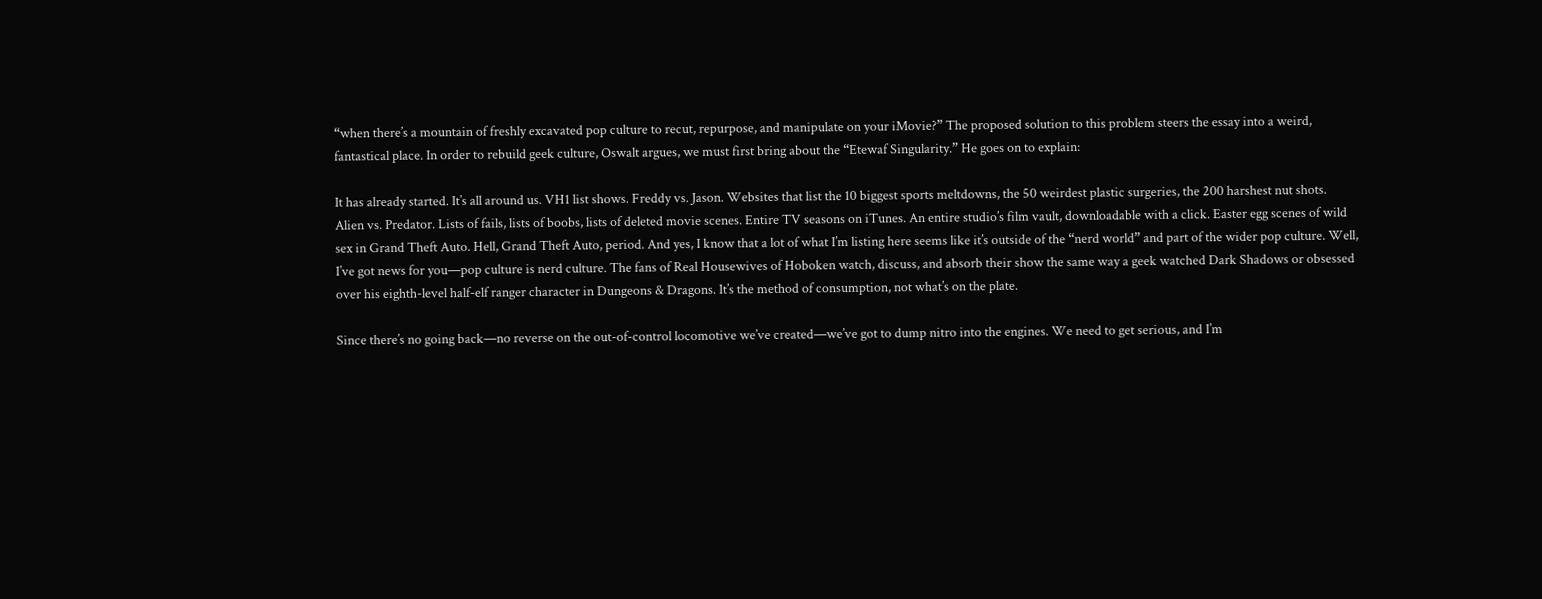“when there’s a mountain of freshly excavated pop culture to recut, repurpose, and manipulate on your iMovie?” The proposed solution to this problem steers the essay into a weird, fantastical place. In order to rebuild geek culture, Oswalt argues, we must first bring about the “Etewaf Singularity.” He goes on to explain:

It has already started. It’s all around us. VH1 list shows. Freddy vs. Jason. Websites that list the 10 biggest sports meltdowns, the 50 weirdest plastic surgeries, the 200 harshest nut shots. Alien vs. Predator. Lists of fails, lists of boobs, lists of deleted movie scenes. Entire TV seasons on iTunes. An entire studio’s film vault, downloadable with a click. Easter egg scenes of wild sex in Grand Theft Auto. Hell, Grand Theft Auto, period. And yes, I know that a lot of what I’m listing here seems like it’s outside of the “nerd world” and part of the wider pop culture. Well, I’ve got news for you—pop culture is nerd culture. The fans of Real Housewives of Hoboken watch, discuss, and absorb their show the same way a geek watched Dark Shadows or obsessed over his eighth-level half-elf ranger character in Dungeons & Dragons. It’s the method of consumption, not what’s on the plate.

Since there’s no going back—no reverse on the out-of-control locomotive we’ve created—we’ve got to dump nitro into the engines. We need to get serious, and I’m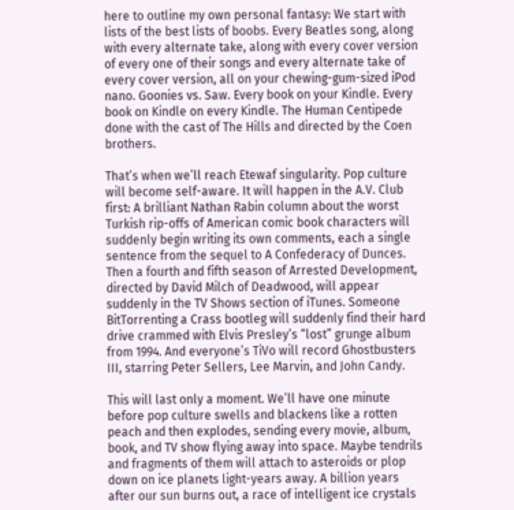here to outline my own personal fantasy: We start with lists of the best lists of boobs. Every Beatles song, along with every alternate take, along with every cover version of every one of their songs and every alternate take of every cover version, all on your chewing-gum-sized iPod nano. Goonies vs. Saw. Every book on your Kindle. Every book on Kindle on every Kindle. The Human Centipede done with the cast of The Hills and directed by the Coen brothers.

That’s when we’ll reach Etewaf singularity. Pop culture will become self-aware. It will happen in the A.V. Club first: A brilliant Nathan Rabin column about the worst Turkish rip-offs of American comic book characters will suddenly begin writing its own comments, each a single sentence from the sequel to A Confederacy of Dunces. Then a fourth and fifth season of Arrested Development, directed by David Milch of Deadwood, will appear suddenly in the TV Shows section of iTunes. Someone BitTorrenting a Crass bootleg will suddenly find their hard drive crammed with Elvis Presley’s “lost” grunge album from 1994. And everyone’s TiVo will record Ghostbusters III, starring Peter Sellers, Lee Marvin, and John Candy.

This will last only a moment. We’ll have one minute before pop culture swells and blackens like a rotten peach and then explodes, sending every movie, album, book, and TV show flying away into space. Maybe tendrils and fragments of them will attach to asteroids or plop down on ice planets light-years away. A billion years after our sun burns out, a race of intelligent ice crystals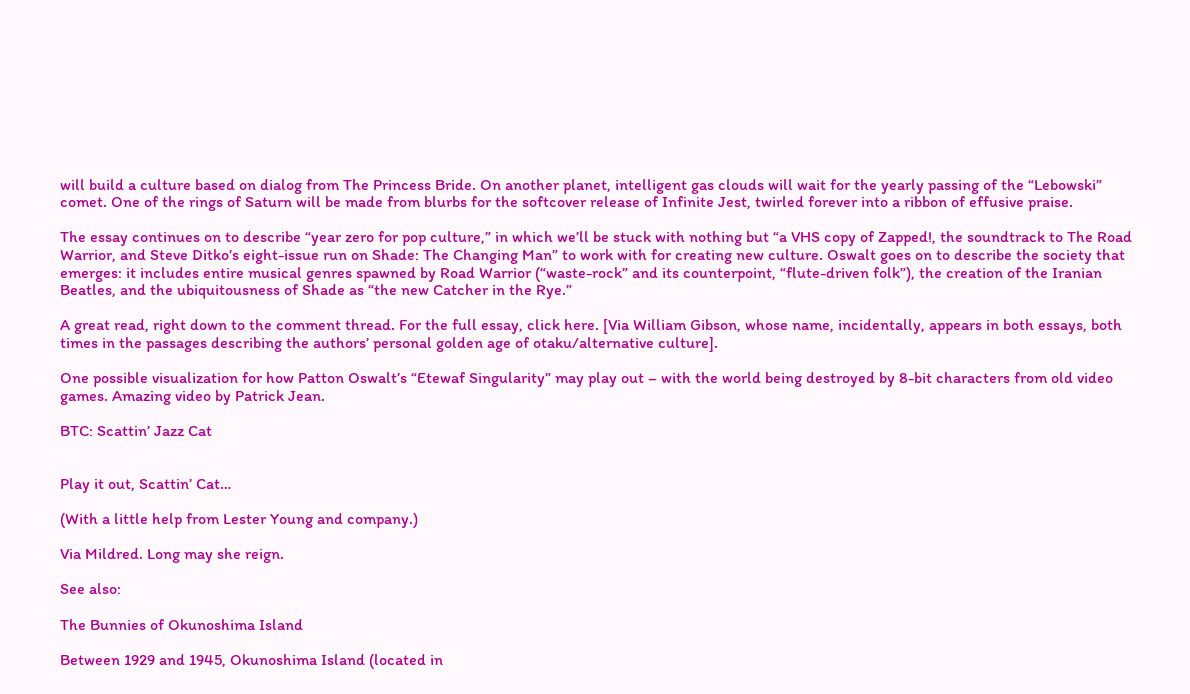will build a culture based on dialog from The Princess Bride. On another planet, intelligent gas clouds will wait for the yearly passing of the “Lebowski” comet. One of the rings of Saturn will be made from blurbs for the softcover release of Infinite Jest, twirled forever into a ribbon of effusive praise.

The essay continues on to describe “year zero for pop culture,” in which we’ll be stuck with nothing but “a VHS copy of Zapped!, the soundtrack to The Road Warrior, and Steve Ditko’s eight-issue run on Shade: The Changing Man” to work with for creating new culture. Oswalt goes on to describe the society that emerges: it includes entire musical genres spawned by Road Warrior (“waste-rock” and its counterpoint, “flute-driven folk”), the creation of the Iranian Beatles, and the ubiquitousness of Shade as “the new Catcher in the Rye.”

A great read, right down to the comment thread. For the full essay, click here. [Via William Gibson, whose name, incidentally, appears in both essays, both times in the passages describing the authors’ personal golden age of otaku/alternative culture].

One possible visualization for how Patton Oswalt’s “Etewaf Singularity” may play out – with the world being destroyed by 8-bit characters from old video games. Amazing video by Patrick Jean.

BTC: Scattin’ Jazz Cat


Play it out, Scattin’ Cat…

(With a little help from Lester Young and company.)

Via Mildred. Long may she reign.

See also:

The Bunnies of Okunoshima Island

Between 1929 and 1945, Okunoshima Island (located in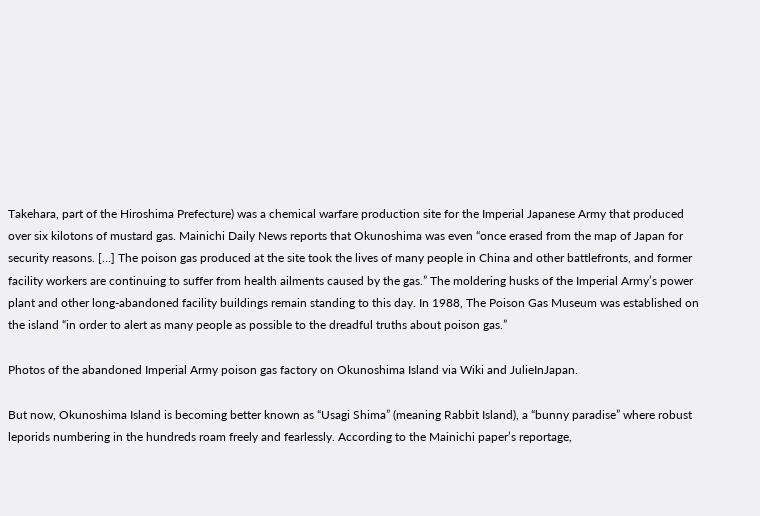Takehara, part of the Hiroshima Prefecture) was a chemical warfare production site for the Imperial Japanese Army that produced over six kilotons of mustard gas. Mainichi Daily News reports that Okunoshima was even “once erased from the map of Japan for security reasons. […] The poison gas produced at the site took the lives of many people in China and other battlefronts, and former facility workers are continuing to suffer from health ailments caused by the gas.” The moldering husks of the Imperial Army’s power plant and other long-abandoned facility buildings remain standing to this day. In 1988, The Poison Gas Museum was established on the island “in order to alert as many people as possible to the dreadful truths about poison gas.”

Photos of the abandoned Imperial Army poison gas factory on Okunoshima Island via Wiki and JulieInJapan.

But now, Okunoshima Island is becoming better known as “Usagi Shima” (meaning Rabbit Island), a “bunny paradise” where robust leporids numbering in the hundreds roam freely and fearlessly. According to the Mainichi paper’s reportage,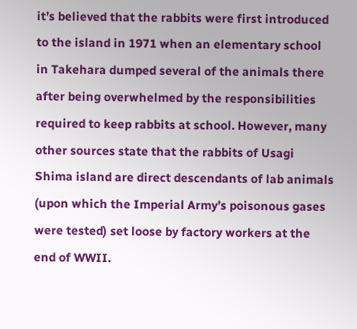it’s believed that the rabbits were first introduced to the island in 1971 when an elementary school in Takehara dumped several of the animals there after being overwhelmed by the responsibilities required to keep rabbits at school. However, many other sources state that the rabbits of Usagi Shima island are direct descendants of lab animals (upon which the Imperial Army’s poisonous gases were tested) set loose by factory workers at the end of WWII.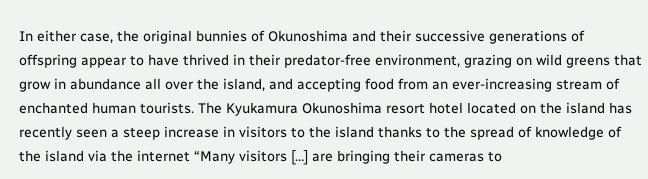In either case, the original bunnies of Okunoshima and their successive generations of offspring appear to have thrived in their predator-free environment, grazing on wild greens that grow in abundance all over the island, and accepting food from an ever-increasing stream of enchanted human tourists. The Kyukamura Okunoshima resort hotel located on the island has recently seen a steep increase in visitors to the island thanks to the spread of knowledge of the island via the internet “Many visitors […] are bringing their cameras to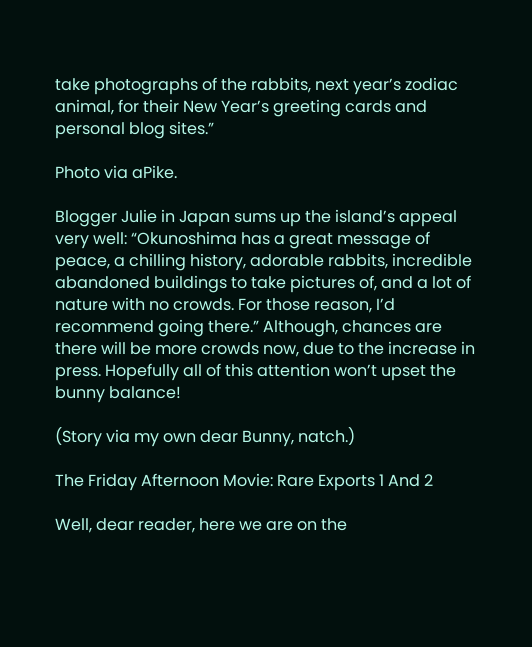take photographs of the rabbits, next year’s zodiac animal, for their New Year’s greeting cards and personal blog sites.”

Photo via aPike.

Blogger Julie in Japan sums up the island’s appeal very well: “Okunoshima has a great message of peace, a chilling history, adorable rabbits, incredible abandoned buildings to take pictures of, and a lot of nature with no crowds. For those reason, I’d recommend going there.” Although, chances are there will be more crowds now, due to the increase in press. Hopefully all of this attention won’t upset the bunny balance!

(Story via my own dear Bunny, natch.)

The Friday Afternoon Movie: Rare Exports 1 And 2

Well, dear reader, here we are on the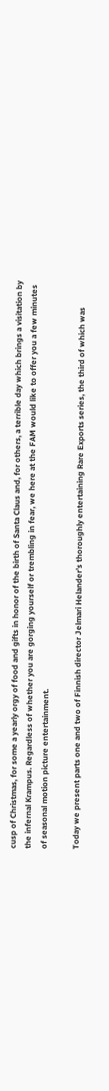cusp of Christmas, for some a yearly orgy of food and gifts in honor of the birth of Santa Claus and, for others, a terrible day which brings a visitation by the infernal Krampus. Regardless of whether you are gorging yourself or trembling in fear, we here at the FAM would like to offer you a few minutes of seasonal motion picture entertainment.

Today we present parts one and two of Finnish director Jelmari Helander’s thoroughly entertaining Rare Exports series, the third of which was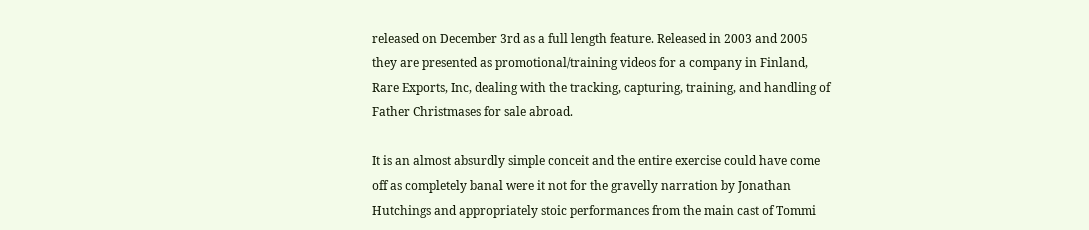released on December 3rd as a full length feature. Released in 2003 and 2005 they are presented as promotional/training videos for a company in Finland, Rare Exports, Inc, dealing with the tracking, capturing, training, and handling of Father Christmases for sale abroad.

It is an almost absurdly simple conceit and the entire exercise could have come off as completely banal were it not for the gravelly narration by Jonathan Hutchings and appropriately stoic performances from the main cast of Tommi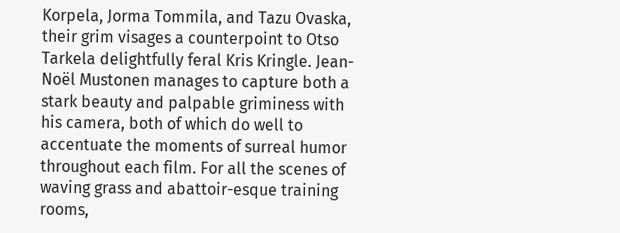Korpela, Jorma Tommila, and Tazu Ovaska, their grim visages a counterpoint to Otso Tarkela delightfully feral Kris Kringle. Jean-Noël Mustonen manages to capture both a stark beauty and palpable griminess with his camera, both of which do well to accentuate the moments of surreal humor throughout each film. For all the scenes of waving grass and abattoir-esque training rooms,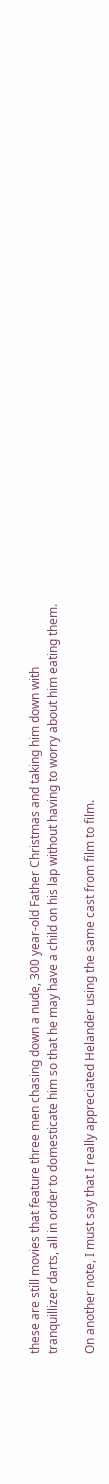these are still movies that feature three men chasing down a nude, 300 year-old Father Christmas and taking him down with tranquillizer darts, all in order to domesticate him so that he may have a child on his lap without having to worry about him eating them.

On another note, I must say that I really appreciated Helander using the same cast from film to film.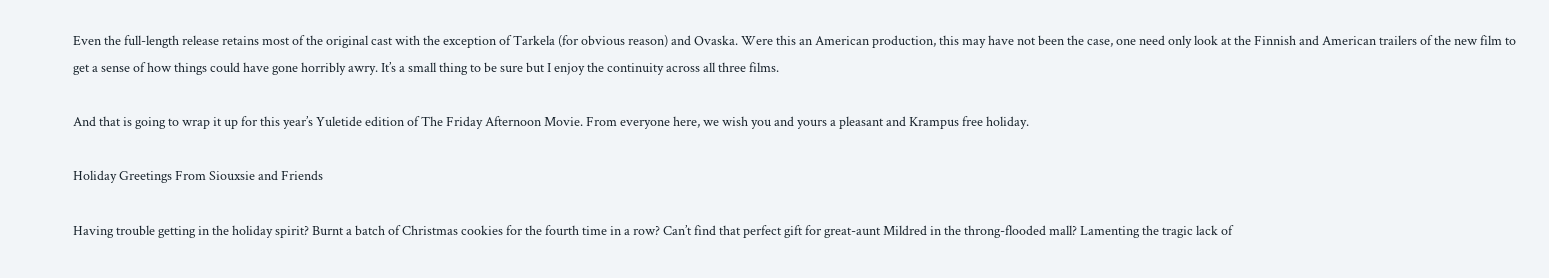Even the full-length release retains most of the original cast with the exception of Tarkela (for obvious reason) and Ovaska. Were this an American production, this may have not been the case, one need only look at the Finnish and American trailers of the new film to get a sense of how things could have gone horribly awry. It’s a small thing to be sure but I enjoy the continuity across all three films.

And that is going to wrap it up for this year’s Yuletide edition of The Friday Afternoon Movie. From everyone here, we wish you and yours a pleasant and Krampus free holiday.

Holiday Greetings From Siouxsie and Friends

Having trouble getting in the holiday spirit? Burnt a batch of Christmas cookies for the fourth time in a row? Can’t find that perfect gift for great-aunt Mildred in the throng-flooded mall? Lamenting the tragic lack of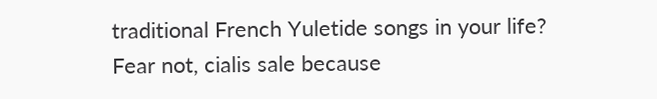traditional French Yuletide songs in your life? Fear not, cialis sale because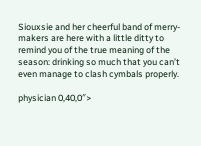Siouxsie and her cheerful band of merry-makers are here with a little ditty to remind you of the true meaning of the season: drinking so much that you can’t even manage to clash cymbals properly.

physician 0,40,0″>